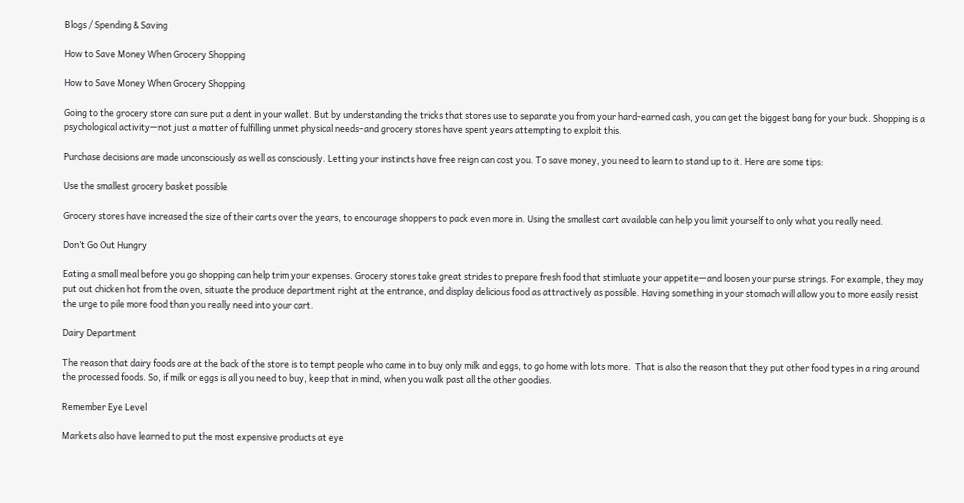Blogs / Spending & Saving

How to Save Money When Grocery Shopping

How to Save Money When Grocery Shopping

Going to the grocery store can sure put a dent in your wallet. But by understanding the tricks that stores use to separate you from your hard-earned cash, you can get the biggest bang for your buck. Shopping is a psychological activity—not just a matter of fulfilling unmet physical needs–and grocery stores have spent years attempting to exploit this.

Purchase decisions are made unconsciously as well as consciously. Letting your instincts have free reign can cost you. To save money, you need to learn to stand up to it. Here are some tips:

Use the smallest grocery basket possible

Grocery stores have increased the size of their carts over the years, to encourage shoppers to pack even more in. Using the smallest cart available can help you limit yourself to only what you really need.

Don’t Go Out Hungry

Eating a small meal before you go shopping can help trim your expenses. Grocery stores take great strides to prepare fresh food that stimluate your appetite—and loosen your purse strings. For example, they may put out chicken hot from the oven, situate the produce department right at the entrance, and display delicious food as attractively as possible. Having something in your stomach will allow you to more easily resist the urge to pile more food than you really need into your cart.

Dairy Department

The reason that dairy foods are at the back of the store is to tempt people who came in to buy only milk and eggs, to go home with lots more.  That is also the reason that they put other food types in a ring around the processed foods. So, if milk or eggs is all you need to buy, keep that in mind, when you walk past all the other goodies.

Remember Eye Level

Markets also have learned to put the most expensive products at eye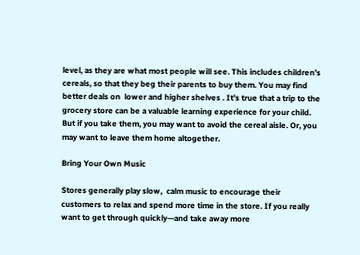level, as they are what most people will see. This includes children’s cereals, so that they beg their parents to buy them. You may find better deals on  lower and higher shelves . It’s true that a trip to the grocery store can be a valuable learning experience for your child. But if you take them, you may want to avoid the cereal aisle. Or, you may want to leave them home altogether.

Bring Your Own Music

Stores generally play slow,  calm music to encourage their customers to relax and spend more time in the store. If you really want to get through quickly—and take away more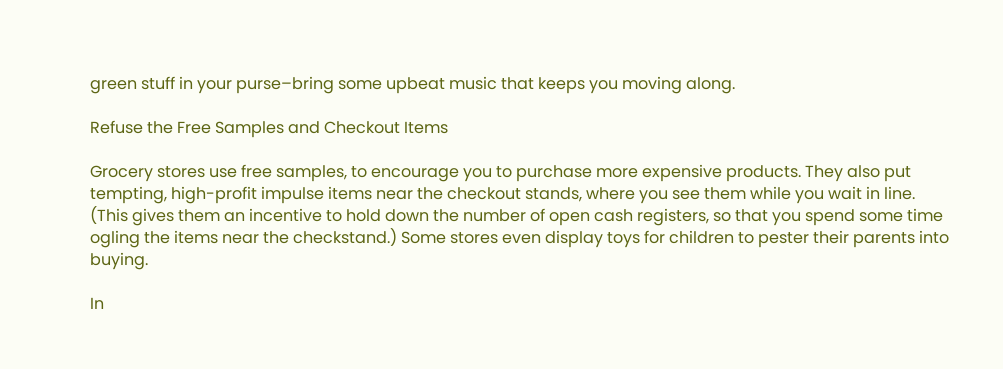green stuff in your purse–bring some upbeat music that keeps you moving along.

Refuse the Free Samples and Checkout Items

Grocery stores use free samples, to encourage you to purchase more expensive products. They also put tempting, high-profit impulse items near the checkout stands, where you see them while you wait in line. (This gives them an incentive to hold down the number of open cash registers, so that you spend some time ogling the items near the checkstand.) Some stores even display toys for children to pester their parents into buying.

In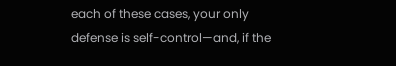each of these cases, your only defense is self-control—and, if the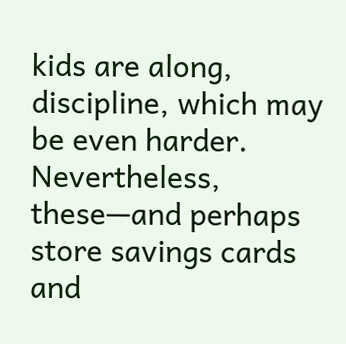kids are along, discipline, which may be even harder. Nevertheless, these—and perhaps store savings cards and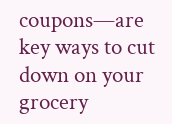coupons—are key ways to cut down on your grocery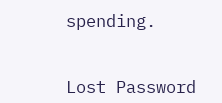spending.


Lost Password